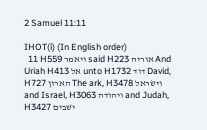2 Samuel 11:11

IHOT(i) (In English order)
  11 H559 ויאמר said H223 אוריה And Uriah H413 אל unto H1732 דוד David, H727 הארון The ark, H3478 וישׂראל and Israel, H3063 ויהודה and Judah, H3427 ישׁבים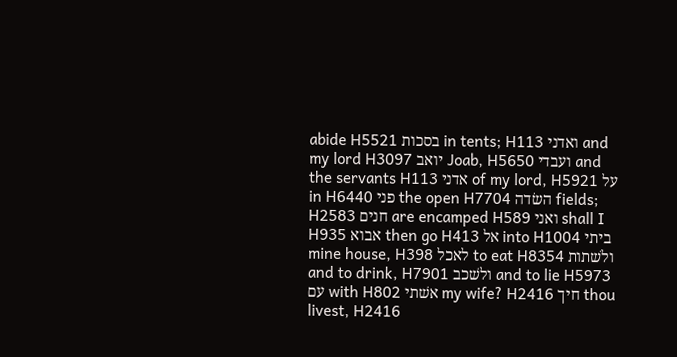abide H5521 בסכות in tents; H113 ואדני and my lord H3097 יואב Joab, H5650 ועבדי and the servants H113 אדני of my lord, H5921 על in H6440 פני the open H7704 השׂדה fields; H2583 חנים are encamped H589 ואני shall I H935 אבוא then go H413 אל into H1004 ביתי mine house, H398 לאכל to eat H8354 ולשׁתות and to drink, H7901 ולשׁכב and to lie H5973 עם with H802 אשׁתי my wife? H2416 חיך thou livest, H2416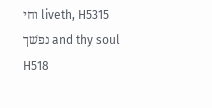וחי liveth, H5315 נפשׁך and thy soul H518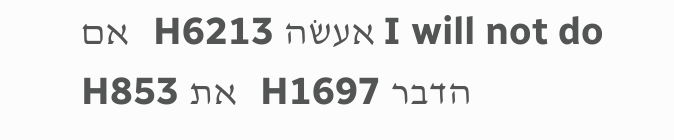אם   H6213 אעשׂה I will not do H853 את   H1697 הדבר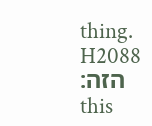thing. H2088 הזה׃ this